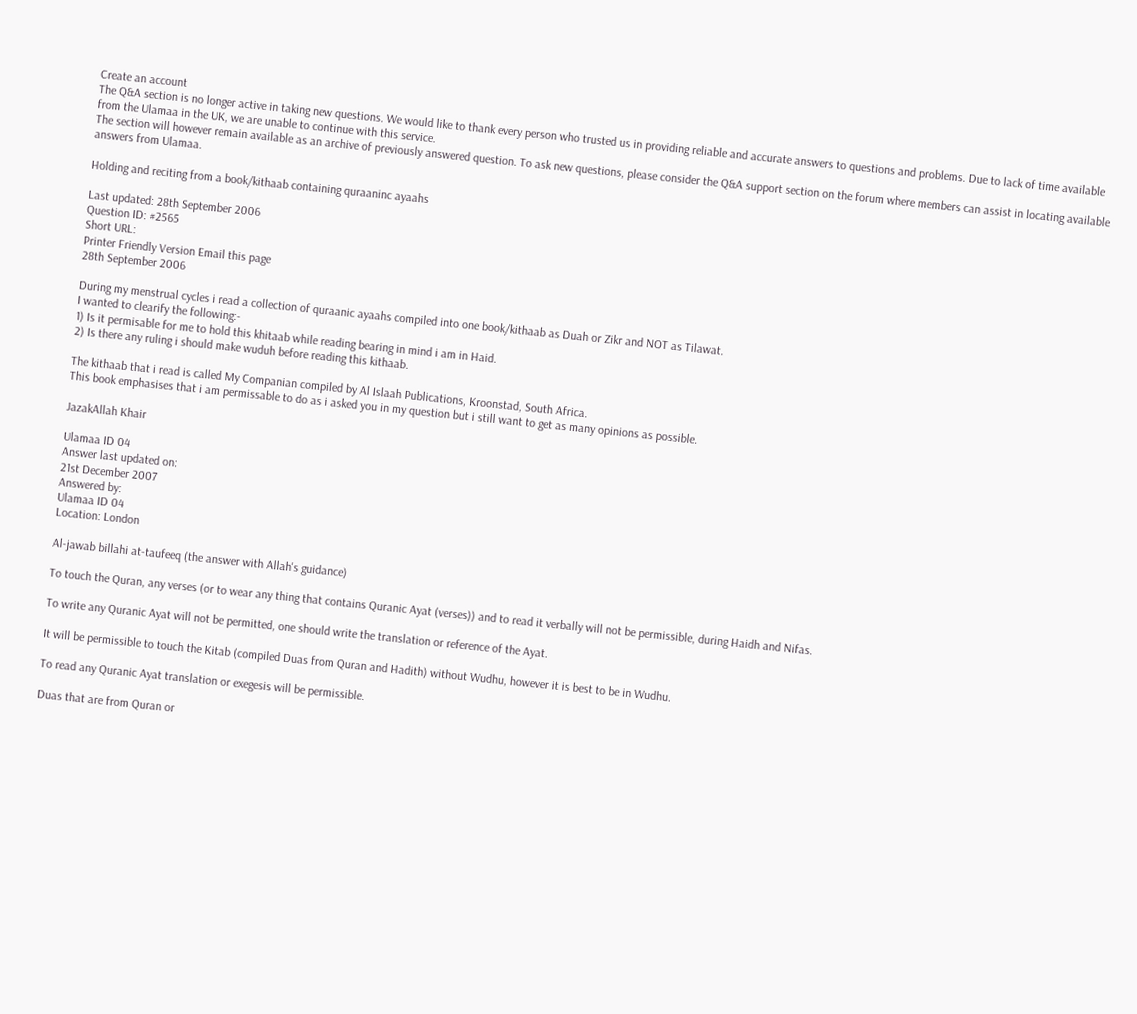Create an account
The Q&A section is no longer active in taking new questions. We would like to thank every person who trusted us in providing reliable and accurate answers to questions and problems. Due to lack of time available from the Ulamaa in the UK, we are unable to continue with this service.
The section will however remain available as an archive of previously answered question. To ask new questions, please consider the Q&A support section on the forum where members can assist in locating available answers from Ulamaa.

Holding and reciting from a book/kithaab containing quraaninc ayaahs

Last updated: 28th September 2006
Question ID: #2565
Short URL:
Printer Friendly Version Email this page
28th September 2006

During my menstrual cycles i read a collection of quraanic ayaahs compiled into one book/kithaab as Duah or Zikr and NOT as Tilawat.
I wanted to clearify the following:-
1) Is it permisable for me to hold this khitaab while reading bearing in mind i am in Haid.
2) Is there any ruling i should make wuduh before reading this kithaab.

The kithaab that i read is called My Companian compiled by Al Islaah Publications, Kroonstad, South Africa.
This book emphasises that i am permissable to do as i asked you in my question but i still want to get as many opinions as possible.

JazakAllah Khair

Ulamaa ID 04
Answer last updated on:
21st December 2007
Answered by:
Ulamaa ID 04
Location: London

Al-jawab billahi at-taufeeq (the answer with Allah's guidance)

To touch the Quran, any verses (or to wear any thing that contains Quranic Ayat (verses)) and to read it verbally will not be permissible, during Haidh and Nifas.

To write any Quranic Ayat will not be permitted, one should write the translation or reference of the Ayat.

It will be permissible to touch the Kitab (compiled Duas from Quran and Hadith) without Wudhu, however it is best to be in Wudhu.

To read any Quranic Ayat translation or exegesis will be permissible.

Duas that are from Quran or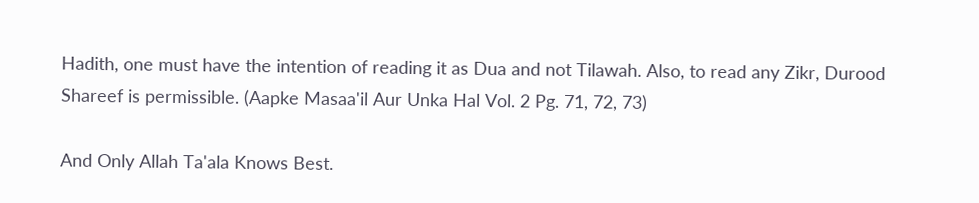Hadith, one must have the intention of reading it as Dua and not Tilawah. Also, to read any Zikr, Durood Shareef is permissible. (Aapke Masaa'il Aur Unka Hal Vol. 2 Pg. 71, 72, 73)

And Only Allah Ta'ala Knows Best.